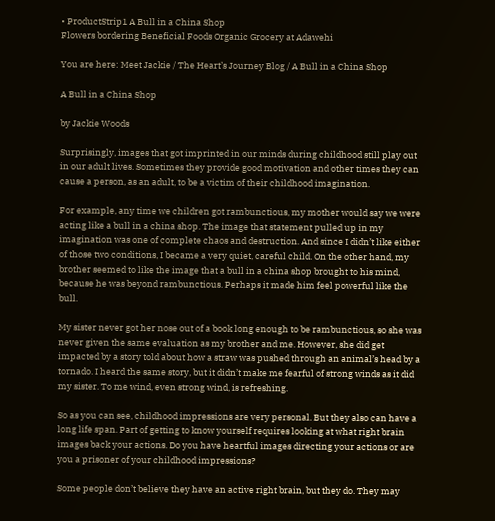• ProductStrip1 A Bull in a China Shop
Flowers bordering Beneficial Foods Organic Grocery at Adawehi

You are here: Meet Jackie / The Heart’s Journey Blog / A Bull in a China Shop

A Bull in a China Shop

by Jackie Woods

Surprisingly, images that got imprinted in our minds during childhood still play out in our adult lives. Sometimes they provide good motivation and other times they can cause a person, as an adult, to be a victim of their childhood imagination.

For example, any time we children got rambunctious, my mother would say we were acting like a bull in a china shop. The image that statement pulled up in my imagination was one of complete chaos and destruction. And since I didn’t like either of those two conditions, I became a very quiet, careful child. On the other hand, my brother seemed to like the image that a bull in a china shop brought to his mind, because he was beyond rambunctious. Perhaps it made him feel powerful like the bull.

My sister never got her nose out of a book long enough to be rambunctious, so she was never given the same evaluation as my brother and me. However, she did get impacted by a story told about how a straw was pushed through an animal’s head by a tornado. I heard the same story, but it didn’t make me fearful of strong winds as it did my sister. To me wind, even strong wind, is refreshing.

So as you can see, childhood impressions are very personal. But they also can have a long life span. Part of getting to know yourself requires looking at what right brain images back your actions. Do you have heartful images directing your actions or are you a prisoner of your childhood impressions?

Some people don’t believe they have an active right brain, but they do. They may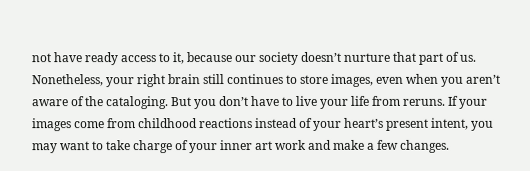not have ready access to it, because our society doesn’t nurture that part of us. Nonetheless, your right brain still continues to store images, even when you aren’t aware of the cataloging. But you don’t have to live your life from reruns. If your images come from childhood reactions instead of your heart’s present intent, you may want to take charge of your inner art work and make a few changes.